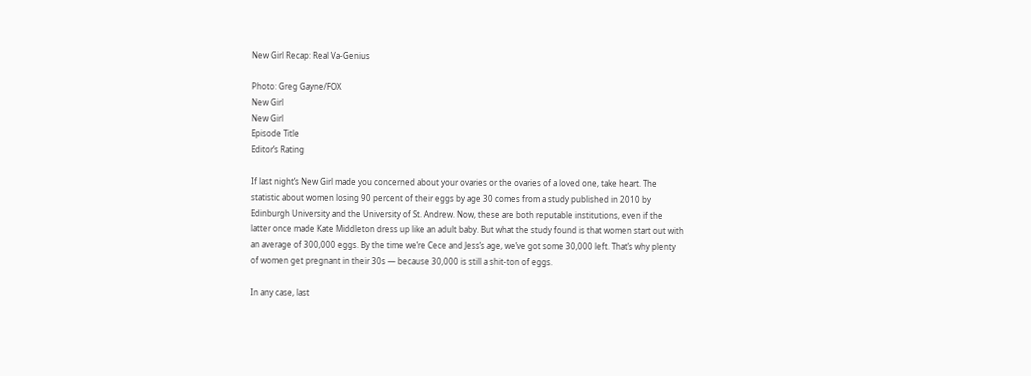New Girl Recap: Real Va-Genius

Photo: Greg Gayne/FOX
New Girl
New Girl
Episode Title
Editor’s Rating

If last night’s New Girl made you concerned about your ovaries or the ovaries of a loved one, take heart. The statistic about women losing 90 percent of their eggs by age 30 comes from a study published in 2010 by Edinburgh University and the University of St. Andrew. Now, these are both reputable institutions, even if the latter once made Kate Middleton dress up like an adult baby. But what the study found is that women start out with an average of 300,000 eggs. By the time we’re Cece and Jess’s age, we’ve got some 30,000 left. That’s why plenty of women get pregnant in their 30s — because 30,000 is still a shit-ton of eggs.

In any case, last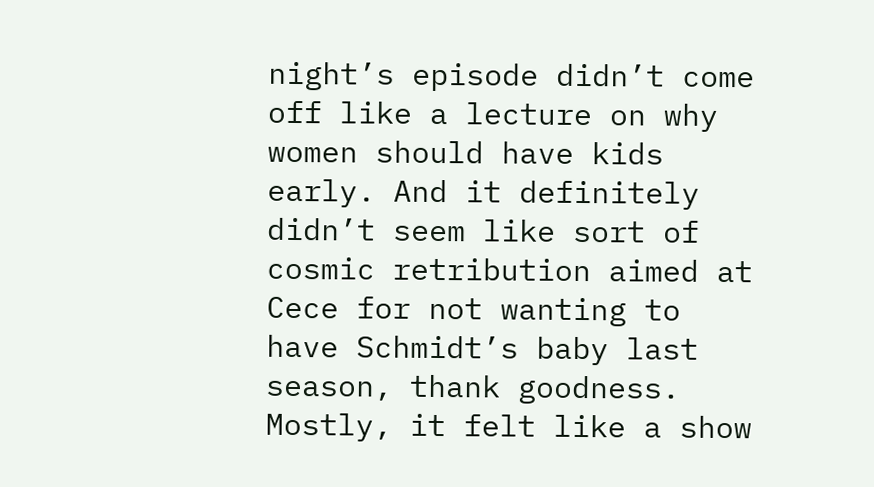night’s episode didn’t come off like a lecture on why women should have kids early. And it definitely didn’t seem like sort of cosmic retribution aimed at Cece for not wanting to have Schmidt’s baby last season, thank goodness. Mostly, it felt like a show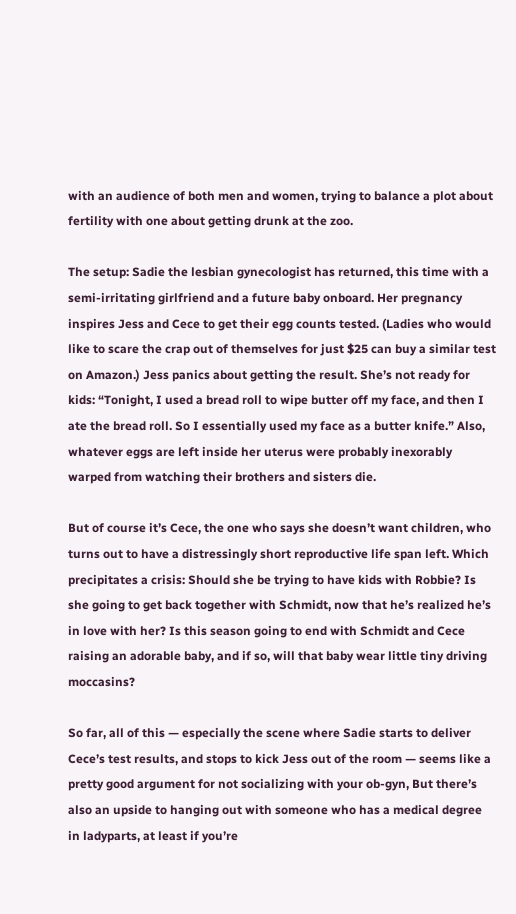with an audience of both men and women, trying to balance a plot about fertility with one about getting drunk at the zoo.

The setup: Sadie the lesbian gynecologist has returned, this time with a semi-irritating girlfriend and a future baby onboard. Her pregnancy inspires Jess and Cece to get their egg counts tested. (Ladies who would like to scare the crap out of themselves for just $25 can buy a similar test on Amazon.) Jess panics about getting the result. She’s not ready for kids: “Tonight, I used a bread roll to wipe butter off my face, and then I ate the bread roll. So I essentially used my face as a butter knife.” Also, whatever eggs are left inside her uterus were probably inexorably warped from watching their brothers and sisters die.

But of course it’s Cece, the one who says she doesn’t want children, who turns out to have a distressingly short reproductive life span left. Which precipitates a crisis: Should she be trying to have kids with Robbie? Is she going to get back together with Schmidt, now that he’s realized he’s in love with her? Is this season going to end with Schmidt and Cece raising an adorable baby, and if so, will that baby wear little tiny driving moccasins?

So far, all of this — especially the scene where Sadie starts to deliver Cece’s test results, and stops to kick Jess out of the room — seems like a pretty good argument for not socializing with your ob-gyn, But there’s also an upside to hanging out with someone who has a medical degree in ladyparts, at least if you’re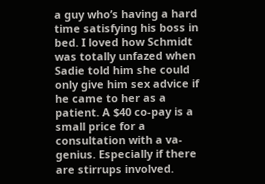a guy who’s having a hard time satisfying his boss in bed. I loved how Schmidt was totally unfazed when Sadie told him she could only give him sex advice if he came to her as a patient. A $40 co-pay is a small price for a consultation with a va-genius. Especially if there are stirrups involved.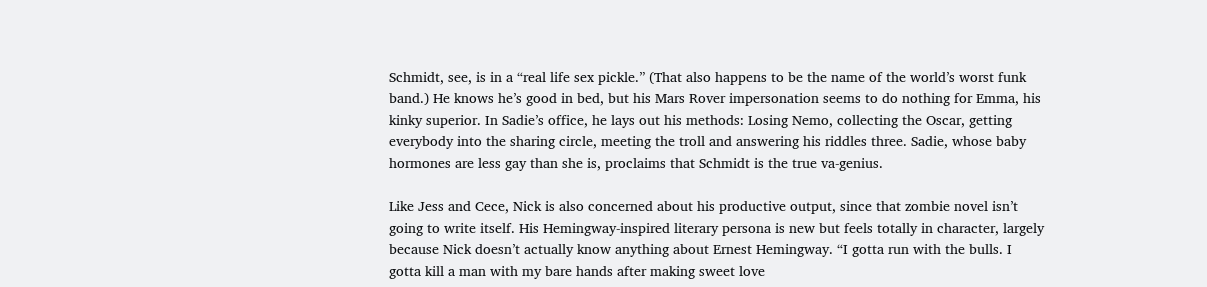Schmidt, see, is in a “real life sex pickle.” (That also happens to be the name of the world’s worst funk band.) He knows he’s good in bed, but his Mars Rover impersonation seems to do nothing for Emma, his kinky superior. In Sadie’s office, he lays out his methods: Losing Nemo, collecting the Oscar, getting everybody into the sharing circle, meeting the troll and answering his riddles three. Sadie, whose baby hormones are less gay than she is, proclaims that Schmidt is the true va-genius.

Like Jess and Cece, Nick is also concerned about his productive output, since that zombie novel isn’t going to write itself. His Hemingway-inspired literary persona is new but feels totally in character, largely because Nick doesn’t actually know anything about Ernest Hemingway. “I gotta run with the bulls. I gotta kill a man with my bare hands after making sweet love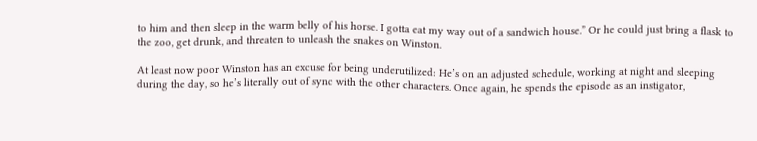to him and then sleep in the warm belly of his horse. I gotta eat my way out of a sandwich house.” Or he could just bring a flask to the zoo, get drunk, and threaten to unleash the snakes on Winston.

At least now poor Winston has an excuse for being underutilized: He’s on an adjusted schedule, working at night and sleeping during the day, so he’s literally out of sync with the other characters. Once again, he spends the episode as an instigator,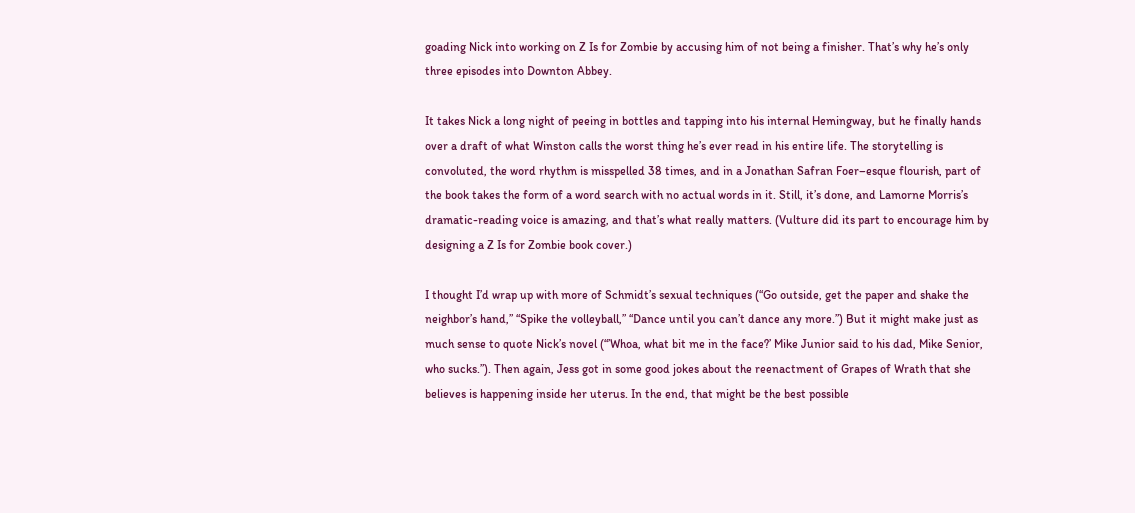goading Nick into working on Z Is for Zombie by accusing him of not being a finisher. That’s why he’s only three episodes into Downton Abbey.

It takes Nick a long night of peeing in bottles and tapping into his internal Hemingway, but he finally hands over a draft of what Winston calls the worst thing he’s ever read in his entire life. The storytelling is convoluted, the word rhythm is misspelled 38 times, and in a Jonathan Safran Foer–esque flourish, part of the book takes the form of a word search with no actual words in it. Still, it’s done, and Lamorne Morris’s dramatic-reading voice is amazing, and that’s what really matters. (Vulture did its part to encourage him by designing a Z Is for Zombie book cover.)

I thought I’d wrap up with more of Schmidt’s sexual techniques (“Go outside, get the paper and shake the neighbor’s hand,” “Spike the volleyball,” “Dance until you can’t dance any more.”) But it might make just as much sense to quote Nick’s novel (“’Whoa, what bit me in the face?’ Mike Junior said to his dad, Mike Senior, who sucks.”). Then again, Jess got in some good jokes about the reenactment of Grapes of Wrath that she believes is happening inside her uterus. In the end, that might be the best possible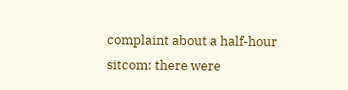complaint about a half-hour sitcom: there were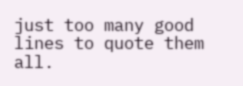just too many good lines to quote them all.